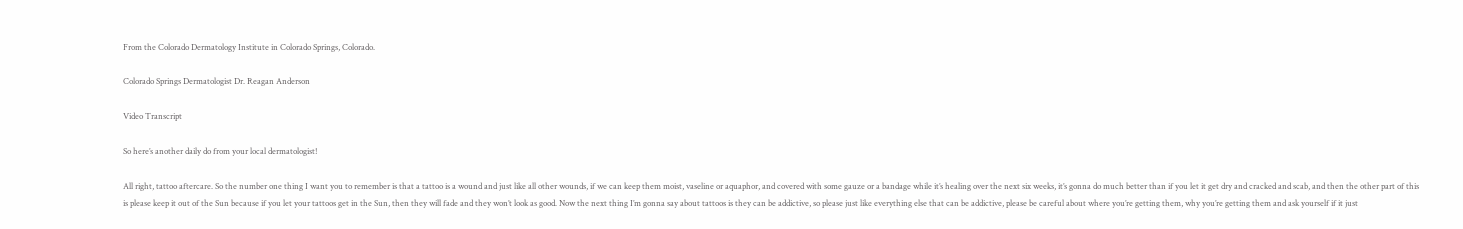From the Colorado Dermatology Institute in Colorado Springs, Colorado.

Colorado Springs Dermatologist Dr. Reagan Anderson

Video Transcript

So here’s another daily do from your local dermatologist!

All right, tattoo aftercare. So the number one thing I want you to remember is that a tattoo is a wound and just like all other wounds, if we can keep them moist, vaseline or aquaphor, and covered with some gauze or a bandage while it’s healing over the next six weeks, it’s gonna do much better than if you let it get dry and cracked and scab, and then the other part of this is please keep it out of the Sun because if you let your tattoos get in the Sun, then they will fade and they won’t look as good. Now the next thing I’m gonna say about tattoos is they can be addictive, so please just like everything else that can be addictive, please be careful about where you’re getting them, why you’re getting them and ask yourself if it just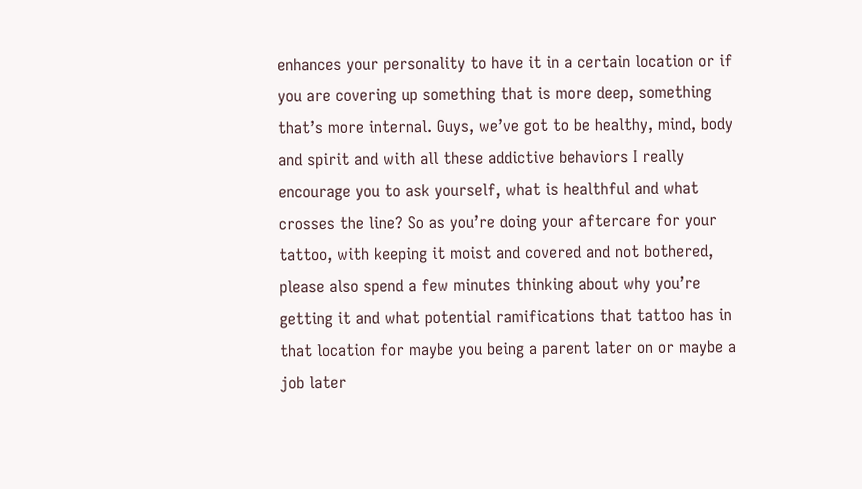enhances your personality to have it in a certain location or if you are covering up something that is more deep, something that’s more internal. Guys, we’ve got to be healthy, mind, body and spirit and with all these addictive behaviors I really encourage you to ask yourself, what is healthful and what crosses the line? So as you’re doing your aftercare for your tattoo, with keeping it moist and covered and not bothered, please also spend a few minutes thinking about why you’re getting it and what potential ramifications that tattoo has in that location for maybe you being a parent later on or maybe a job later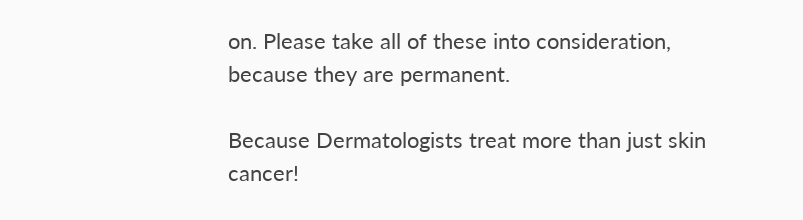on. Please take all of these into consideration, because they are permanent.

Because Dermatologists treat more than just skin cancer!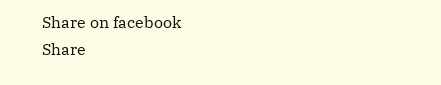Share on facebook
Share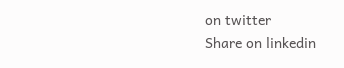on twitter
Share on linkedin